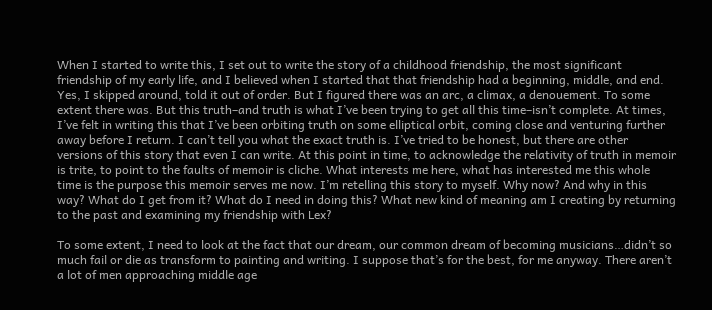When I started to write this, I set out to write the story of a childhood friendship, the most significant friendship of my early life, and I believed when I started that that friendship had a beginning, middle, and end. Yes, I skipped around, told it out of order. But I figured there was an arc, a climax, a denouement. To some extent there was. But this truth–and truth is what I’ve been trying to get all this time–isn’t complete. At times, I’ve felt in writing this that I’ve been orbiting truth on some elliptical orbit, coming close and venturing further away before I return. I can’t tell you what the exact truth is. I’ve tried to be honest, but there are other versions of this story that even I can write. At this point in time, to acknowledge the relativity of truth in memoir is trite, to point to the faults of memoir is cliche. What interests me here, what has interested me this whole time is the purpose this memoir serves me now. I’m retelling this story to myself. Why now? And why in this way? What do I get from it? What do I need in doing this? What new kind of meaning am I creating by returning to the past and examining my friendship with Lex?

To some extent, I need to look at the fact that our dream, our common dream of becoming musicians…didn’t so much fail or die as transform to painting and writing. I suppose that’s for the best, for me anyway. There aren’t a lot of men approaching middle age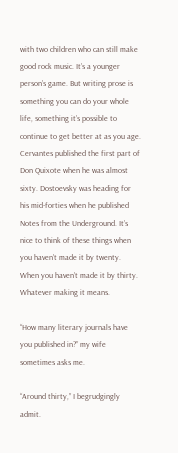with two children who can still make good rock music. It’s a younger person’s game. But writing prose is something you can do your whole life, something it’s possible to continue to get better at as you age. Cervantes published the first part of Don Quixote when he was almost sixty. Dostoevsky was heading for his mid-forties when he published Notes from the Underground. It’s nice to think of these things when you haven’t made it by twenty. When you haven’t made it by thirty. Whatever making it means.

“How many literary journals have you published in?” my wife sometimes asks me.

“Around thirty,” I begrudgingly admit.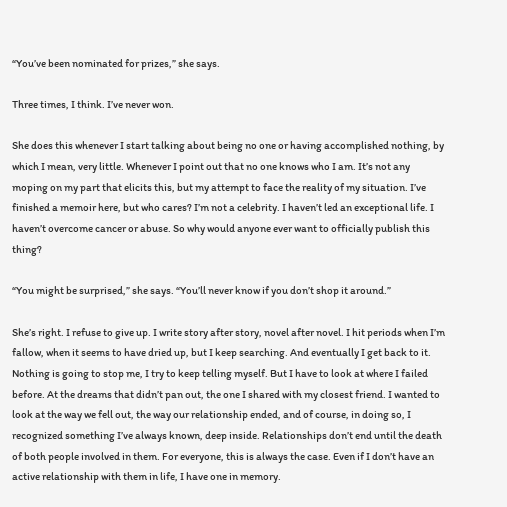“You’ve been nominated for prizes,” she says.

Three times, I think. I’ve never won.

She does this whenever I start talking about being no one or having accomplished nothing, by which I mean, very little. Whenever I point out that no one knows who I am. It’s not any moping on my part that elicits this, but my attempt to face the reality of my situation. I’ve finished a memoir here, but who cares? I’m not a celebrity. I haven’t led an exceptional life. I haven’t overcome cancer or abuse. So why would anyone ever want to officially publish this thing?

“You might be surprised,” she says. “You’ll never know if you don’t shop it around.”

She’s right. I refuse to give up. I write story after story, novel after novel. I hit periods when I’m fallow, when it seems to have dried up, but I keep searching. And eventually I get back to it. Nothing is going to stop me, I try to keep telling myself. But I have to look at where I failed before. At the dreams that didn’t pan out, the one I shared with my closest friend. I wanted to look at the way we fell out, the way our relationship ended, and of course, in doing so, I recognized something I’ve always known, deep inside. Relationships don’t end until the death of both people involved in them. For everyone, this is always the case. Even if I don’t have an active relationship with them in life, I have one in memory.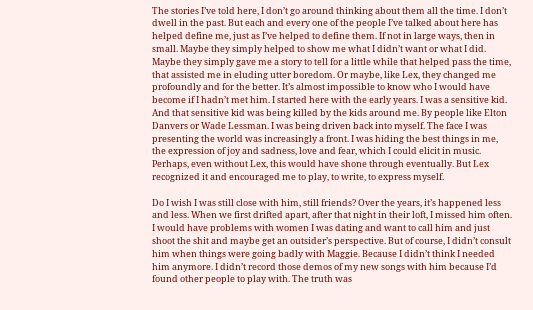The stories I’ve told here, I don’t go around thinking about them all the time. I don’t dwell in the past. But each and every one of the people I’ve talked about here has helped define me, just as I’ve helped to define them. If not in large ways, then in small. Maybe they simply helped to show me what I didn’t want or what I did. Maybe they simply gave me a story to tell for a little while that helped pass the time, that assisted me in eluding utter boredom. Or maybe, like Lex, they changed me profoundly and for the better. It’s almost impossible to know who I would have become if I hadn’t met him. I started here with the early years. I was a sensitive kid. And that sensitive kid was being killed by the kids around me. By people like Elton Danvers or Wade Lessman. I was being driven back into myself. The face I was presenting the world was increasingly a front. I was hiding the best things in me, the expression of joy and sadness, love and fear, which I could elicit in music. Perhaps, even without Lex, this would have shone through eventually. But Lex recognized it and encouraged me to play, to write, to express myself.

Do I wish I was still close with him, still friends? Over the years, it’s happened less and less. When we first drifted apart, after that night in their loft, I missed him often. I would have problems with women I was dating and want to call him and just shoot the shit and maybe get an outsider’s perspective. But of course, I didn’t consult him when things were going badly with Maggie. Because I didn’t think I needed him anymore. I didn’t record those demos of my new songs with him because I’d found other people to play with. The truth was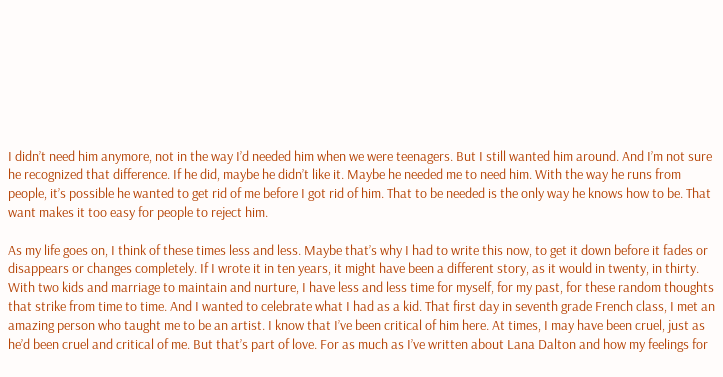I didn’t need him anymore, not in the way I’d needed him when we were teenagers. But I still wanted him around. And I’m not sure he recognized that difference. If he did, maybe he didn’t like it. Maybe he needed me to need him. With the way he runs from people, it’s possible he wanted to get rid of me before I got rid of him. That to be needed is the only way he knows how to be. That want makes it too easy for people to reject him.

As my life goes on, I think of these times less and less. Maybe that’s why I had to write this now, to get it down before it fades or disappears or changes completely. If I wrote it in ten years, it might have been a different story, as it would in twenty, in thirty. With two kids and marriage to maintain and nurture, I have less and less time for myself, for my past, for these random thoughts that strike from time to time. And I wanted to celebrate what I had as a kid. That first day in seventh grade French class, I met an amazing person who taught me to be an artist. I know that I’ve been critical of him here. At times, I may have been cruel, just as he’d been cruel and critical of me. But that’s part of love. For as much as I’ve written about Lana Dalton and how my feelings for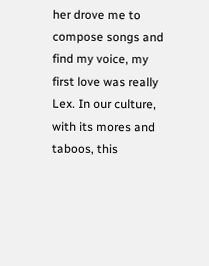her drove me to compose songs and find my voice, my first love was really Lex. In our culture, with its mores and taboos, this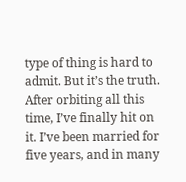type of thing is hard to admit. But it’s the truth. After orbiting all this time, I’ve finally hit on it. I’ve been married for five years, and in many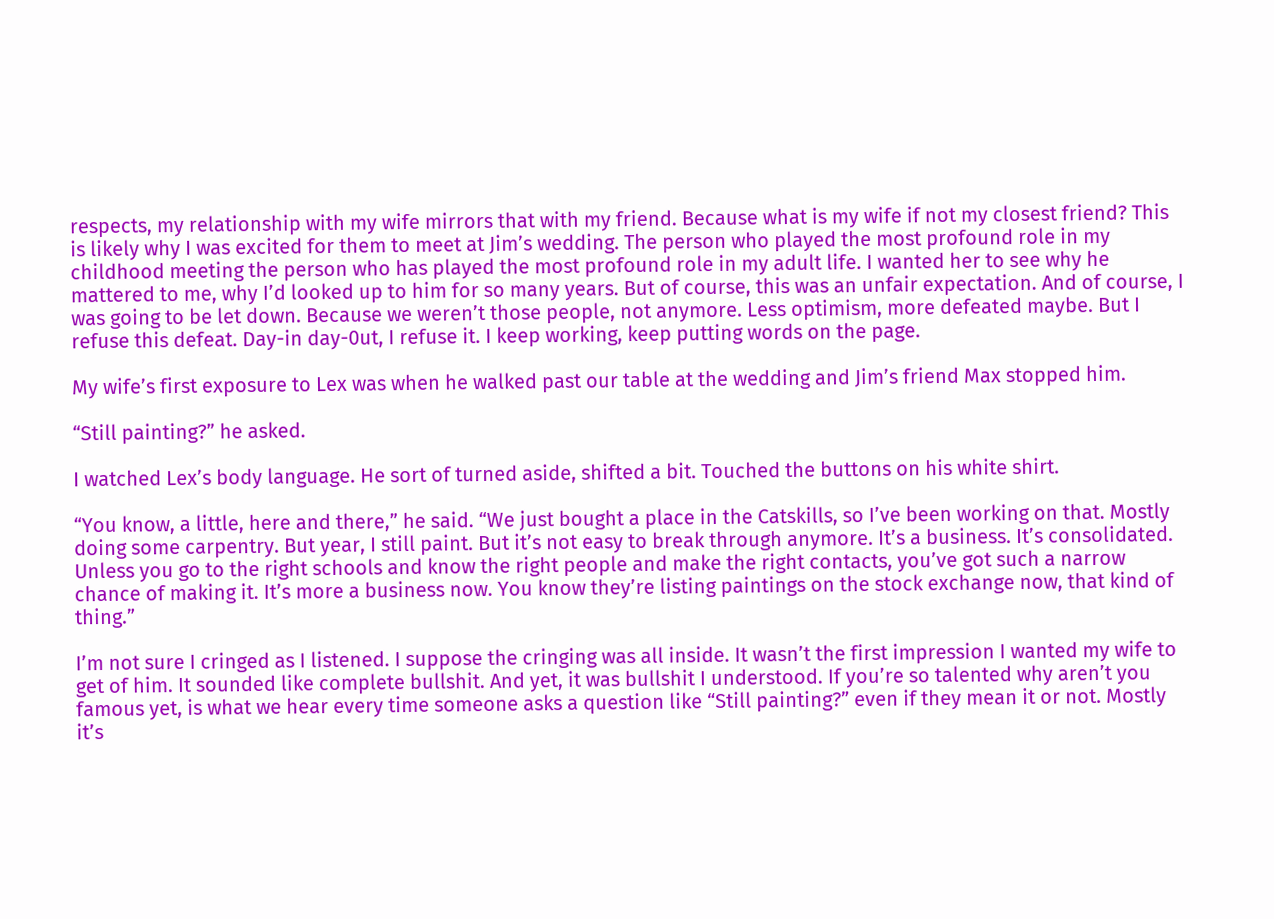respects, my relationship with my wife mirrors that with my friend. Because what is my wife if not my closest friend? This is likely why I was excited for them to meet at Jim’s wedding. The person who played the most profound role in my childhood meeting the person who has played the most profound role in my adult life. I wanted her to see why he mattered to me, why I’d looked up to him for so many years. But of course, this was an unfair expectation. And of course, I was going to be let down. Because we weren’t those people, not anymore. Less optimism, more defeated maybe. But I refuse this defeat. Day-in day-0ut, I refuse it. I keep working, keep putting words on the page.

My wife’s first exposure to Lex was when he walked past our table at the wedding and Jim’s friend Max stopped him.

“Still painting?” he asked.

I watched Lex’s body language. He sort of turned aside, shifted a bit. Touched the buttons on his white shirt.

“You know, a little, here and there,” he said. “We just bought a place in the Catskills, so I’ve been working on that. Mostly doing some carpentry. But year, I still paint. But it’s not easy to break through anymore. It’s a business. It’s consolidated. Unless you go to the right schools and know the right people and make the right contacts, you’ve got such a narrow chance of making it. It’s more a business now. You know they’re listing paintings on the stock exchange now, that kind of thing.”

I’m not sure I cringed as I listened. I suppose the cringing was all inside. It wasn’t the first impression I wanted my wife to get of him. It sounded like complete bullshit. And yet, it was bullshit I understood. If you’re so talented why aren’t you famous yet, is what we hear every time someone asks a question like “Still painting?” even if they mean it or not. Mostly it’s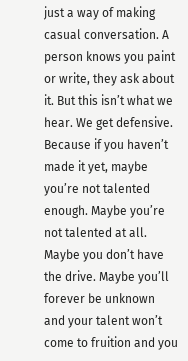just a way of making casual conversation. A person knows you paint or write, they ask about it. But this isn’t what we hear. We get defensive. Because if you haven’t made it yet, maybe you’re not talented enough. Maybe you’re not talented at all. Maybe you don’t have the drive. Maybe you’ll forever be unknown and your talent won’t come to fruition and you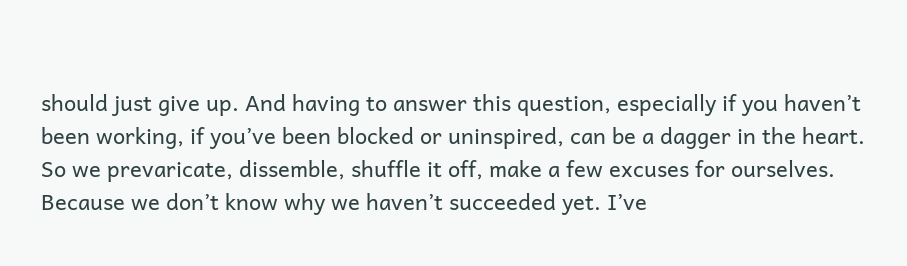should just give up. And having to answer this question, especially if you haven’t been working, if you’ve been blocked or uninspired, can be a dagger in the heart. So we prevaricate, dissemble, shuffle it off, make a few excuses for ourselves. Because we don’t know why we haven’t succeeded yet. I’ve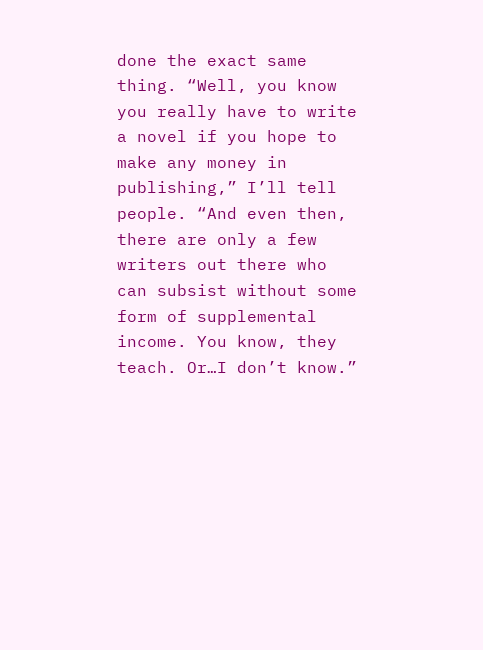done the exact same thing. “Well, you know you really have to write a novel if you hope to make any money in publishing,” I’ll tell people. “And even then, there are only a few writers out there who can subsist without some form of supplemental income. You know, they teach. Or…I don’t know.”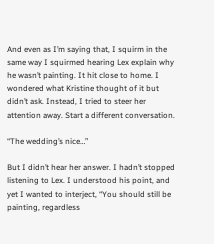And even as I’m saying that, I squirm in the same way I squirmed hearing Lex explain why he wasn’t painting. It hit close to home. I wondered what Kristine thought of it but didn’t ask. Instead, I tried to steer her attention away. Start a different conversation.

“The wedding’s nice…”

But I didn’t hear her answer. I hadn’t stopped listening to Lex. I understood his point, and yet I wanted to interject, “You should still be painting, regardless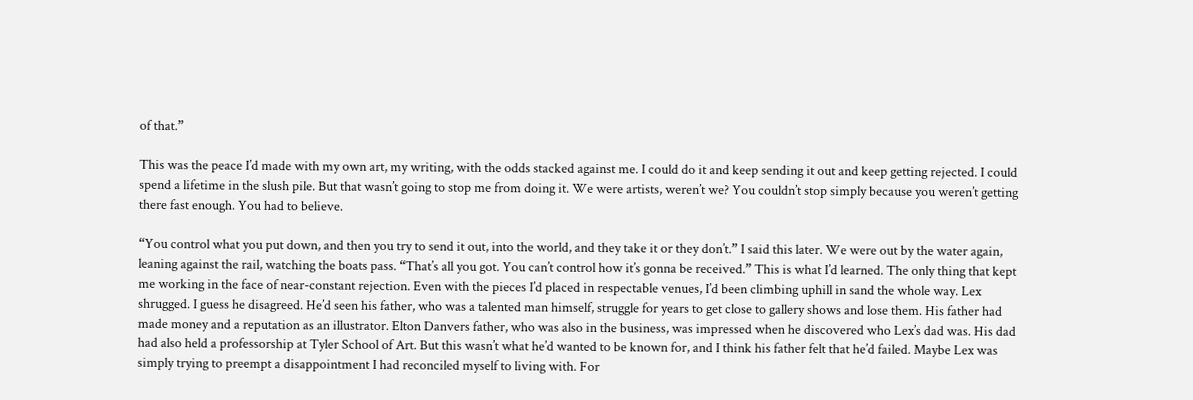of that.”

This was the peace I’d made with my own art, my writing, with the odds stacked against me. I could do it and keep sending it out and keep getting rejected. I could spend a lifetime in the slush pile. But that wasn’t going to stop me from doing it. We were artists, weren’t we? You couldn’t stop simply because you weren’t getting there fast enough. You had to believe.

“You control what you put down, and then you try to send it out, into the world, and they take it or they don’t.” I said this later. We were out by the water again, leaning against the rail, watching the boats pass. “That’s all you got. You can’t control how it’s gonna be received.” This is what I’d learned. The only thing that kept me working in the face of near-constant rejection. Even with the pieces I’d placed in respectable venues, I’d been climbing uphill in sand the whole way. Lex shrugged. I guess he disagreed. He’d seen his father, who was a talented man himself, struggle for years to get close to gallery shows and lose them. His father had made money and a reputation as an illustrator. Elton Danvers father, who was also in the business, was impressed when he discovered who Lex’s dad was. His dad had also held a professorship at Tyler School of Art. But this wasn’t what he’d wanted to be known for, and I think his father felt that he’d failed. Maybe Lex was simply trying to preempt a disappointment I had reconciled myself to living with. For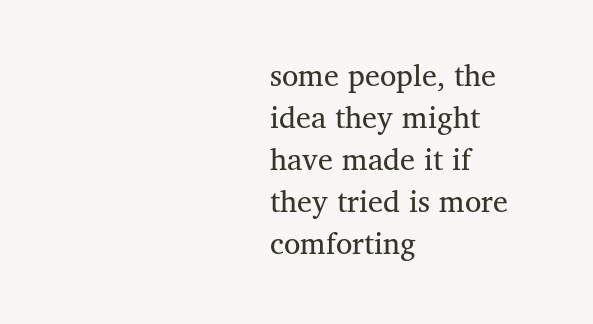some people, the idea they might have made it if they tried is more comforting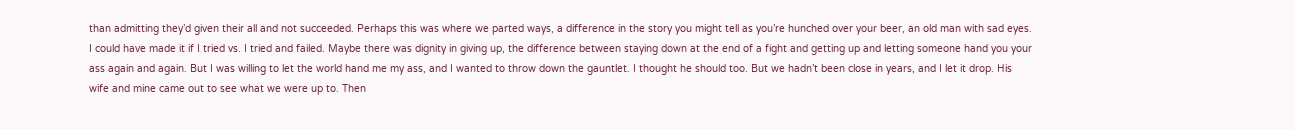than admitting they’d given their all and not succeeded. Perhaps this was where we parted ways, a difference in the story you might tell as you’re hunched over your beer, an old man with sad eyes. I could have made it if I tried vs. I tried and failed. Maybe there was dignity in giving up, the difference between staying down at the end of a fight and getting up and letting someone hand you your ass again and again. But I was willing to let the world hand me my ass, and I wanted to throw down the gauntlet. I thought he should too. But we hadn’t been close in years, and I let it drop. His wife and mine came out to see what we were up to. Then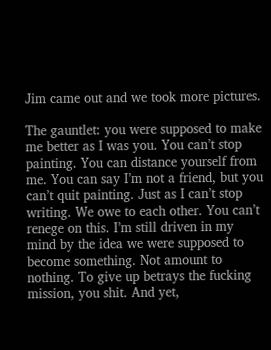Jim came out and we took more pictures.

The gauntlet: you were supposed to make me better as I was you. You can’t stop painting. You can distance yourself from me. You can say I’m not a friend, but you can’t quit painting. Just as I can’t stop writing. We owe to each other. You can’t renege on this. I’m still driven in my mind by the idea we were supposed to become something. Not amount to nothing. To give up betrays the fucking mission, you shit. And yet,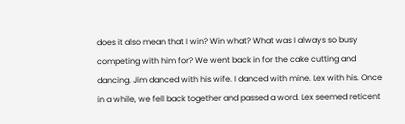does it also mean that I win? Win what? What was I always so busy competing with him for? We went back in for the cake cutting and dancing. Jim danced with his wife. I danced with mine. Lex with his. Once in a while, we fell back together and passed a word. Lex seemed reticent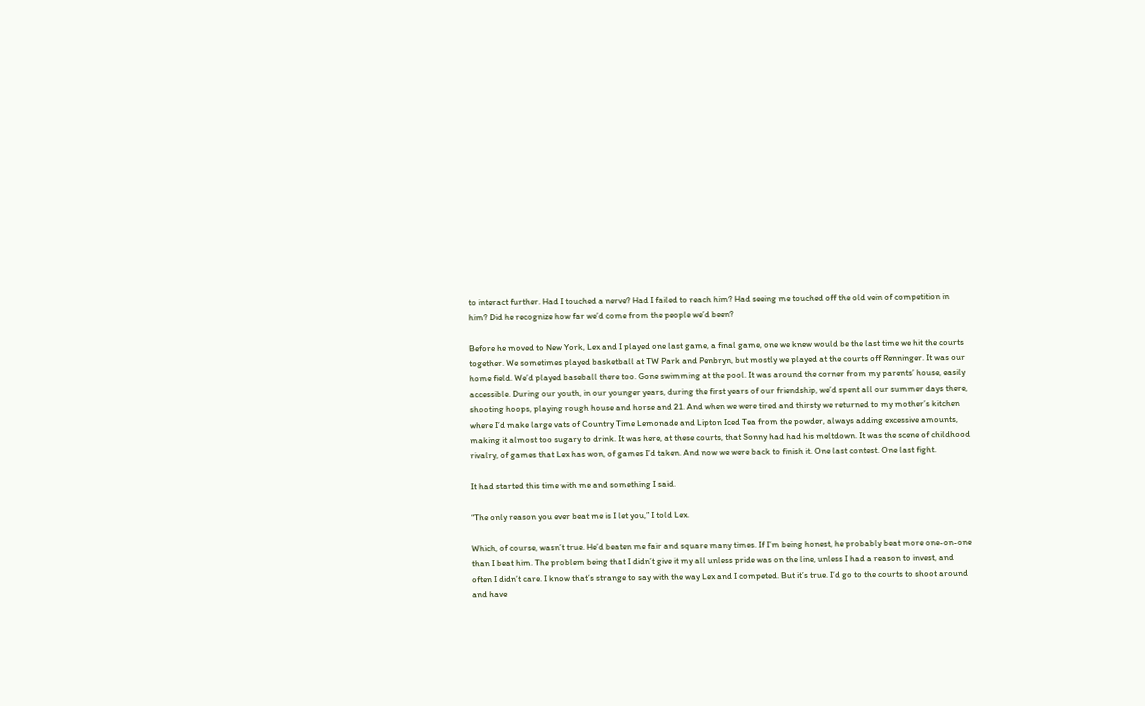to interact further. Had I touched a nerve? Had I failed to reach him? Had seeing me touched off the old vein of competition in him? Did he recognize how far we’d come from the people we’d been?

Before he moved to New York, Lex and I played one last game, a final game, one we knew would be the last time we hit the courts together. We sometimes played basketball at TW Park and Penbryn, but mostly we played at the courts off Renninger. It was our home field. We’d played baseball there too. Gone swimming at the pool. It was around the corner from my parents’ house, easily accessible. During our youth, in our younger years, during the first years of our friendship, we’d spent all our summer days there, shooting hoops, playing rough house and horse and 21. And when we were tired and thirsty we returned to my mother’s kitchen where I’d make large vats of Country Time Lemonade and Lipton Iced Tea from the powder, always adding excessive amounts, making it almost too sugary to drink. It was here, at these courts, that Sonny had had his meltdown. It was the scene of childhood rivalry, of games that Lex has won, of games I’d taken. And now we were back to finish it. One last contest. One last fight.

It had started this time with me and something I said.

“The only reason you ever beat me is I let you,” I told Lex.

Which, of course, wasn’t true. He’d beaten me fair and square many times. If I’m being honest, he probably beat more one-on-one than I beat him. The problem being that I didn’t give it my all unless pride was on the line, unless I had a reason to invest, and often I didn’t care. I know that’s strange to say with the way Lex and I competed. But it’s true. I’d go to the courts to shoot around and have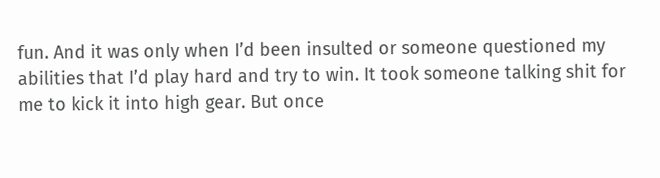fun. And it was only when I’d been insulted or someone questioned my abilities that I’d play hard and try to win. It took someone talking shit for me to kick it into high gear. But once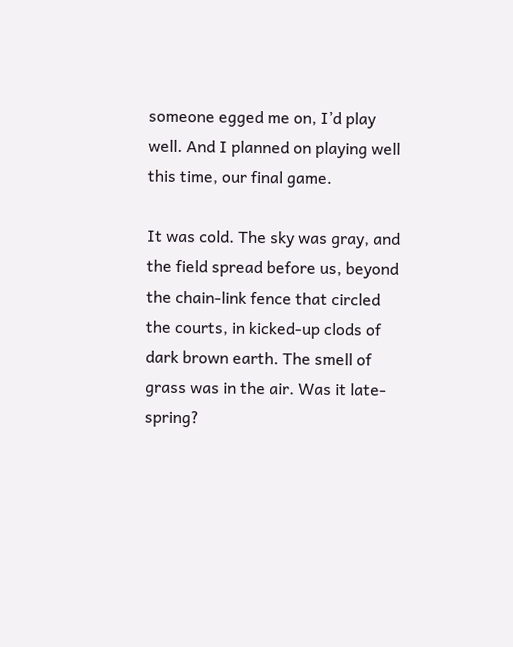someone egged me on, I’d play well. And I planned on playing well this time, our final game.

It was cold. The sky was gray, and the field spread before us, beyond the chain-link fence that circled the courts, in kicked-up clods of dark brown earth. The smell of grass was in the air. Was it late-spring?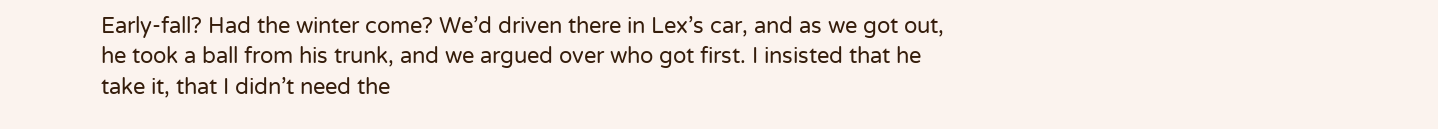Early-fall? Had the winter come? We’d driven there in Lex’s car, and as we got out, he took a ball from his trunk, and we argued over who got first. I insisted that he take it, that I didn’t need the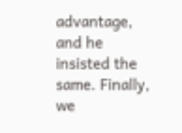advantage, and he insisted the same. Finally, we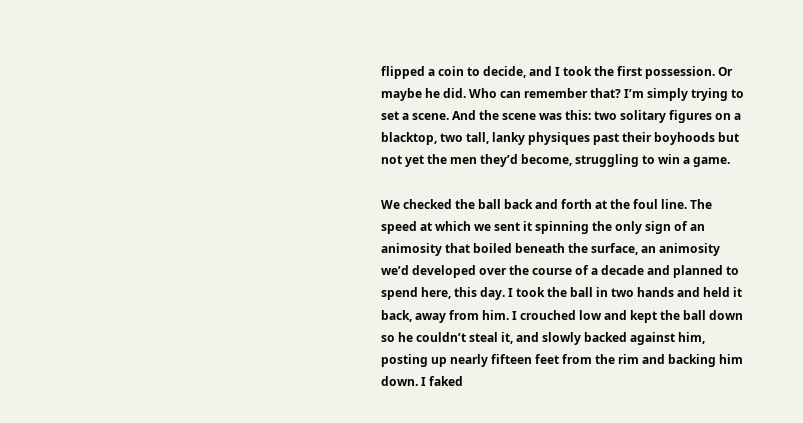flipped a coin to decide, and I took the first possession. Or maybe he did. Who can remember that? I’m simply trying to set a scene. And the scene was this: two solitary figures on a blacktop, two tall, lanky physiques past their boyhoods but not yet the men they’d become, struggling to win a game.

We checked the ball back and forth at the foul line. The speed at which we sent it spinning the only sign of an animosity that boiled beneath the surface, an animosity we’d developed over the course of a decade and planned to spend here, this day. I took the ball in two hands and held it back, away from him. I crouched low and kept the ball down so he couldn’t steal it, and slowly backed against him, posting up nearly fifteen feet from the rim and backing him down. I faked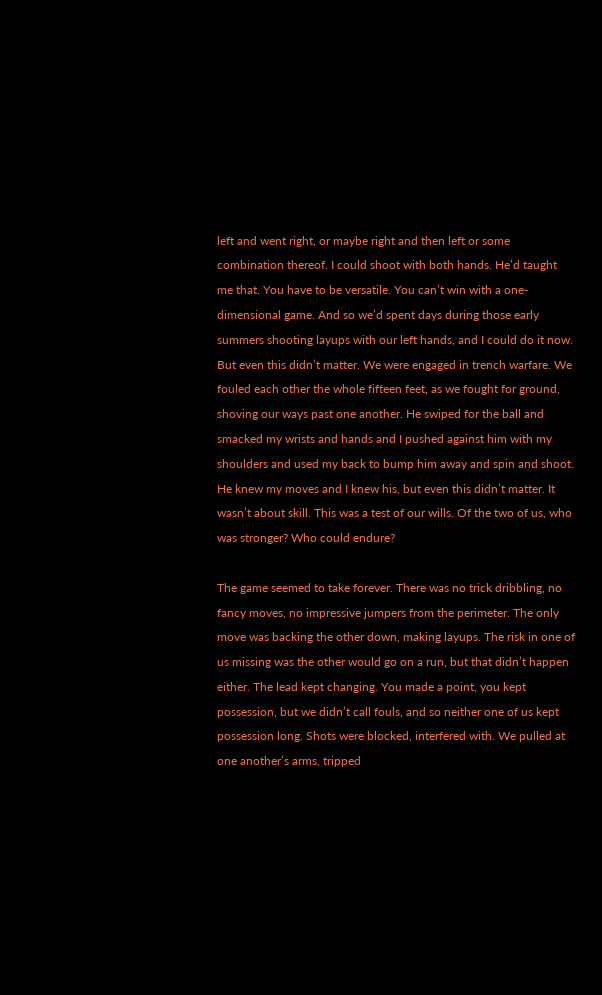left and went right, or maybe right and then left or some combination thereof. I could shoot with both hands. He’d taught me that. You have to be versatile. You can’t win with a one-dimensional game. And so we’d spent days during those early summers shooting layups with our left hands, and I could do it now. But even this didn’t matter. We were engaged in trench warfare. We fouled each other the whole fifteen feet, as we fought for ground, shoving our ways past one another. He swiped for the ball and smacked my wrists and hands and I pushed against him with my shoulders and used my back to bump him away and spin and shoot. He knew my moves and I knew his, but even this didn’t matter. It wasn’t about skill. This was a test of our wills. Of the two of us, who was stronger? Who could endure?

The game seemed to take forever. There was no trick dribbling, no fancy moves, no impressive jumpers from the perimeter. The only move was backing the other down, making layups. The risk in one of us missing was the other would go on a run, but that didn’t happen either. The lead kept changing. You made a point, you kept possession, but we didn’t call fouls, and so neither one of us kept possession long. Shots were blocked, interfered with. We pulled at one another’s arms, tripped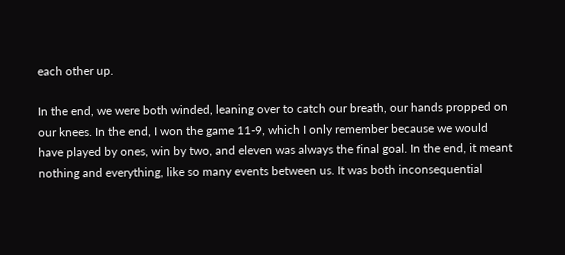each other up.

In the end, we were both winded, leaning over to catch our breath, our hands propped on our knees. In the end, I won the game 11-9, which I only remember because we would have played by ones, win by two, and eleven was always the final goal. In the end, it meant nothing and everything, like so many events between us. It was both inconsequential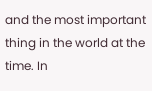and the most important thing in the world at the time. In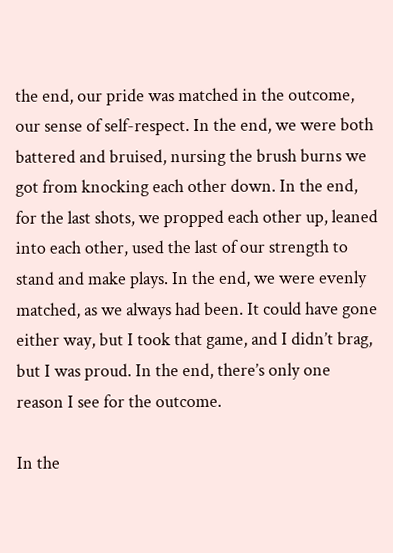the end, our pride was matched in the outcome, our sense of self-respect. In the end, we were both battered and bruised, nursing the brush burns we got from knocking each other down. In the end, for the last shots, we propped each other up, leaned into each other, used the last of our strength to stand and make plays. In the end, we were evenly matched, as we always had been. It could have gone either way, but I took that game, and I didn’t brag, but I was proud. In the end, there’s only one reason I see for the outcome.

In the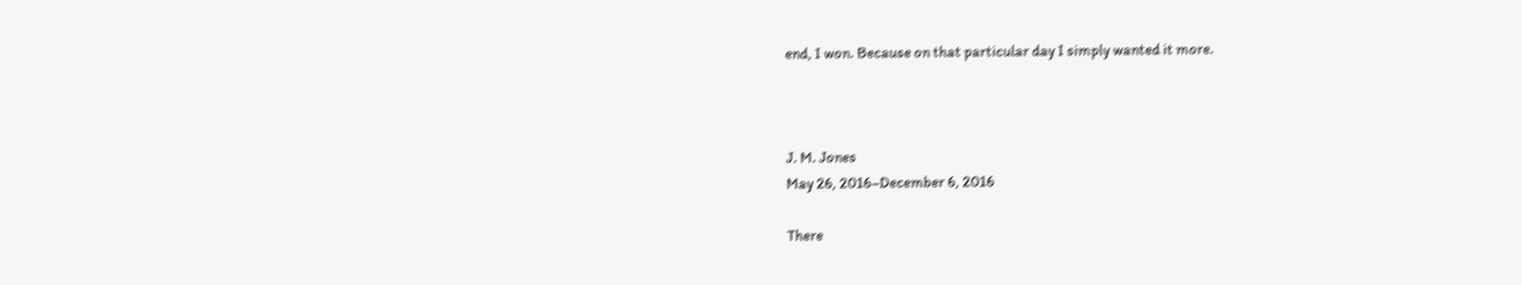end, I won. Because on that particular day I simply wanted it more.



J. M. Jones
May 26, 2016–December 6, 2016

There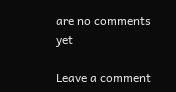are no comments yet

Leave a comment